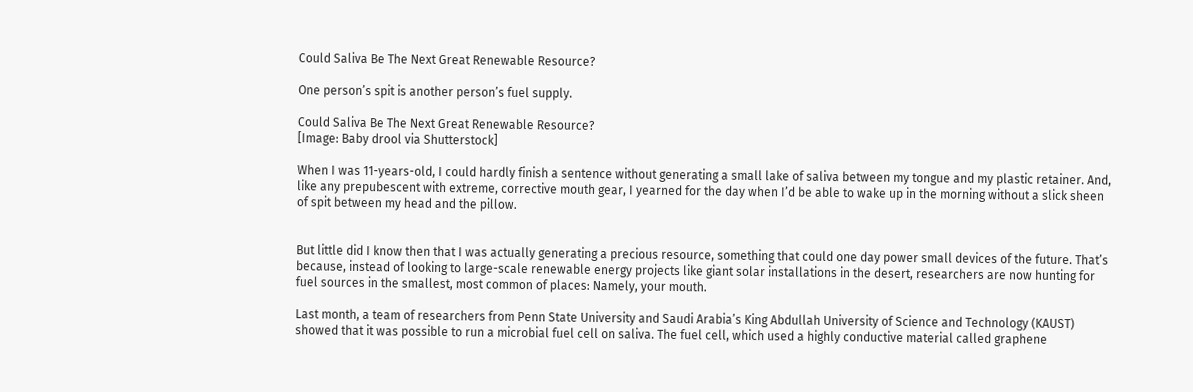Could Saliva Be The Next Great Renewable Resource?

One person’s spit is another person’s fuel supply.

Could Saliva Be The Next Great Renewable Resource?
[Image: Baby drool via Shutterstock]

When I was 11-years-old, I could hardly finish a sentence without generating a small lake of saliva between my tongue and my plastic retainer. And, like any prepubescent with extreme, corrective mouth gear, I yearned for the day when I’d be able to wake up in the morning without a slick sheen of spit between my head and the pillow.


But little did I know then that I was actually generating a precious resource, something that could one day power small devices of the future. That’s because, instead of looking to large-scale renewable energy projects like giant solar installations in the desert, researchers are now hunting for fuel sources in the smallest, most common of places: Namely, your mouth.

Last month, a team of researchers from Penn State University and Saudi Arabia’s King Abdullah University of Science and Technology (KAUST) showed that it was possible to run a microbial fuel cell on saliva. The fuel cell, which used a highly conductive material called graphene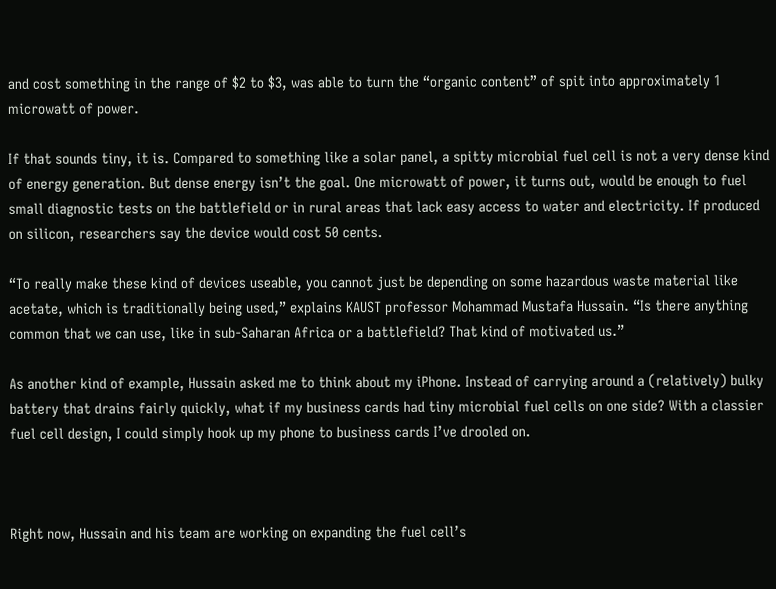and cost something in the range of $2 to $3, was able to turn the “organic content” of spit into approximately 1 microwatt of power.

If that sounds tiny, it is. Compared to something like a solar panel, a spitty microbial fuel cell is not a very dense kind of energy generation. But dense energy isn’t the goal. One microwatt of power, it turns out, would be enough to fuel small diagnostic tests on the battlefield or in rural areas that lack easy access to water and electricity. If produced on silicon, researchers say the device would cost 50 cents.

“To really make these kind of devices useable, you cannot just be depending on some hazardous waste material like acetate, which is traditionally being used,” explains KAUST professor Mohammad Mustafa Hussain. “Is there anything common that we can use, like in sub-Saharan Africa or a battlefield? That kind of motivated us.”

As another kind of example, Hussain asked me to think about my iPhone. Instead of carrying around a (relatively) bulky battery that drains fairly quickly, what if my business cards had tiny microbial fuel cells on one side? With a classier fuel cell design, I could simply hook up my phone to business cards I’ve drooled on.



Right now, Hussain and his team are working on expanding the fuel cell’s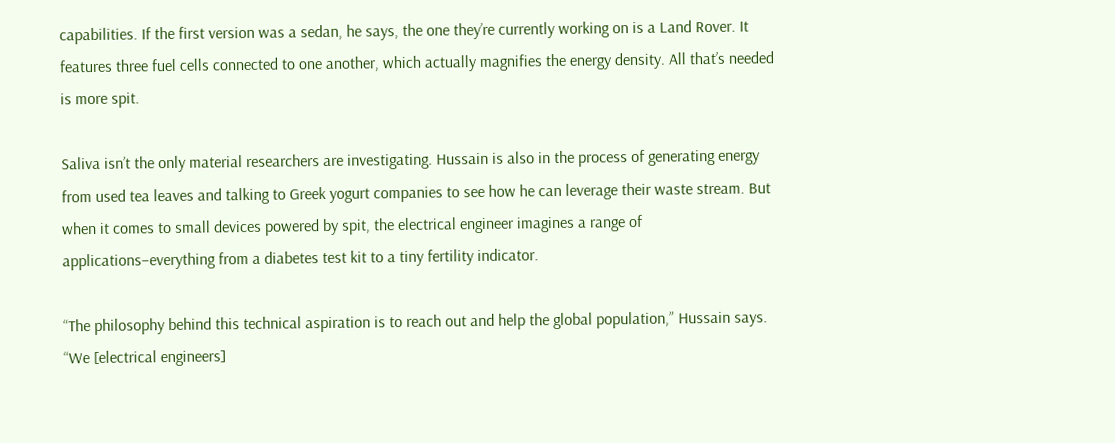capabilities. If the first version was a sedan, he says, the one they’re currently working on is a Land Rover. It features three fuel cells connected to one another, which actually magnifies the energy density. All that’s needed is more spit.

Saliva isn’t the only material researchers are investigating. Hussain is also in the process of generating energy from used tea leaves and talking to Greek yogurt companies to see how he can leverage their waste stream. But when it comes to small devices powered by spit, the electrical engineer imagines a range of applications–everything from a diabetes test kit to a tiny fertility indicator.

“The philosophy behind this technical aspiration is to reach out and help the global population,” Hussain says. “We [electrical engineers]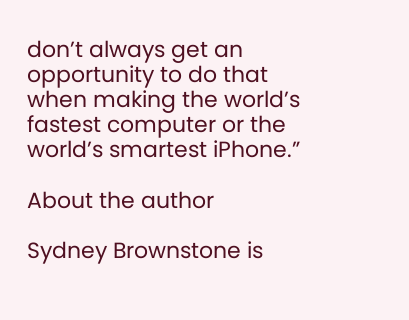don’t always get an opportunity to do that when making the world’s fastest computer or the world’s smartest iPhone.”

About the author

Sydney Brownstone is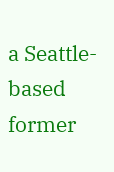a Seattle-based former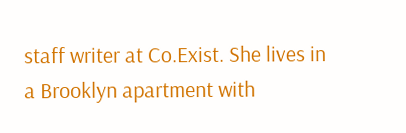staff writer at Co.Exist. She lives in a Brooklyn apartment with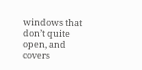windows that don’t quite open, and covers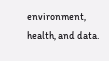environment, health, and data.